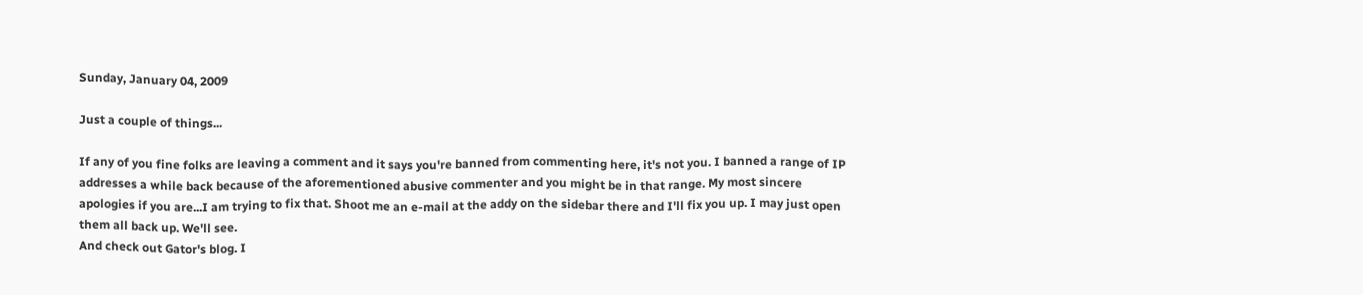Sunday, January 04, 2009

Just a couple of things...

If any of you fine folks are leaving a comment and it says you're banned from commenting here, it's not you. I banned a range of IP addresses a while back because of the aforementioned abusive commenter and you might be in that range. My most sincere apologies if you are...I am trying to fix that. Shoot me an e-mail at the addy on the sidebar there and I'll fix you up. I may just open them all back up. We'll see.
And check out Gator's blog. I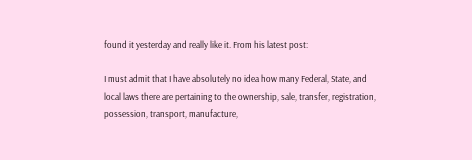found it yesterday and really like it. From his latest post:

I must admit that I have absolutely no idea how many Federal, State, and local laws there are pertaining to the ownership, sale, transfer, registration, possession, transport, manufacture,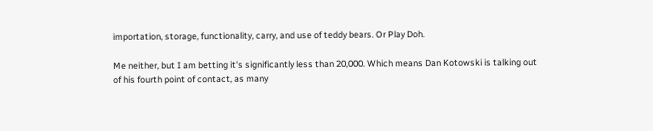importation, storage, functionality, carry, and use of teddy bears. Or Play Doh.

Me neither, but I am betting it's significantly less than 20,000. Which means Dan Kotowski is talking out of his fourth point of contact, as many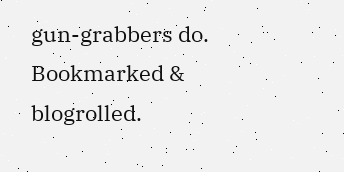gun-grabbers do.
Bookmarked & blogrolled.